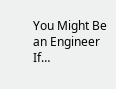You Might Be an Engineer If…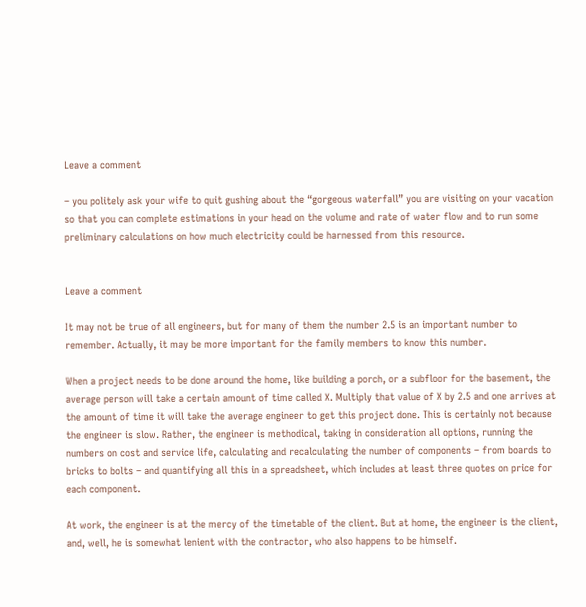Leave a comment

– you politely ask your wife to quit gushing about the “gorgeous waterfall” you are visiting on your vacation so that you can complete estimations in your head on the volume and rate of water flow and to run some preliminary calculations on how much electricity could be harnessed from this resource.


Leave a comment

It may not be true of all engineers, but for many of them the number 2.5 is an important number to remember. Actually, it may be more important for the family members to know this number.

When a project needs to be done around the home, like building a porch, or a subfloor for the basement, the average person will take a certain amount of time called X. Multiply that value of X by 2.5 and one arrives at the amount of time it will take the average engineer to get this project done. This is certainly not because the engineer is slow. Rather, the engineer is methodical, taking in consideration all options, running the numbers on cost and service life, calculating and recalculating the number of components – from boards to bricks to bolts – and quantifying all this in a spreadsheet, which includes at least three quotes on price for each component.

At work, the engineer is at the mercy of the timetable of the client. But at home, the engineer is the client, and, well, he is somewhat lenient with the contractor, who also happens to be himself.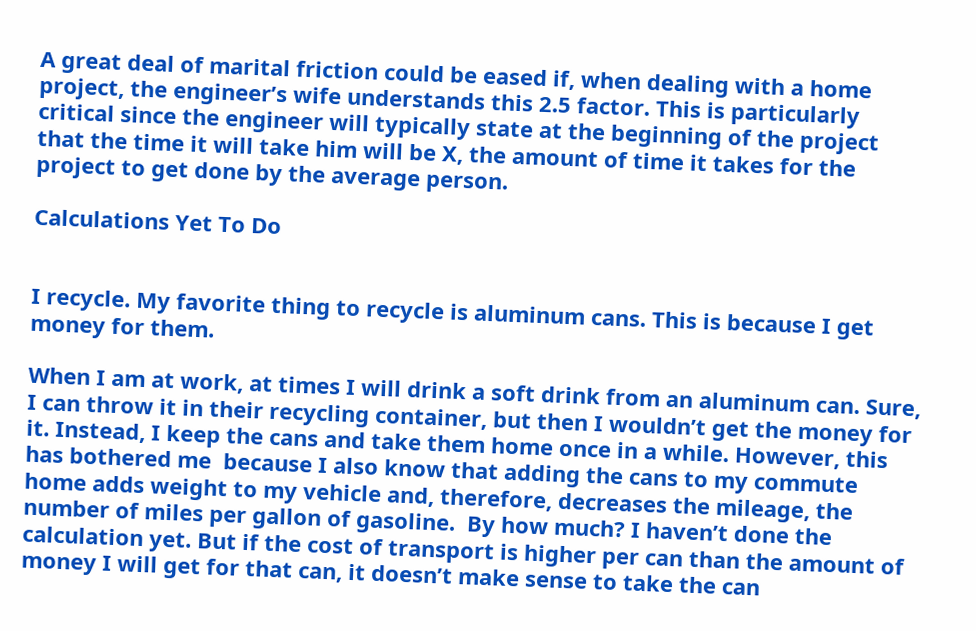A great deal of marital friction could be eased if, when dealing with a home project, the engineer’s wife understands this 2.5 factor. This is particularly critical since the engineer will typically state at the beginning of the project that the time it will take him will be X, the amount of time it takes for the project to get done by the average person.

Calculations Yet To Do


I recycle. My favorite thing to recycle is aluminum cans. This is because I get money for them.

When I am at work, at times I will drink a soft drink from an aluminum can. Sure, I can throw it in their recycling container, but then I wouldn’t get the money for it. Instead, I keep the cans and take them home once in a while. However, this has bothered me  because I also know that adding the cans to my commute home adds weight to my vehicle and, therefore, decreases the mileage, the number of miles per gallon of gasoline.  By how much? I haven’t done the calculation yet. But if the cost of transport is higher per can than the amount of money I will get for that can, it doesn’t make sense to take the can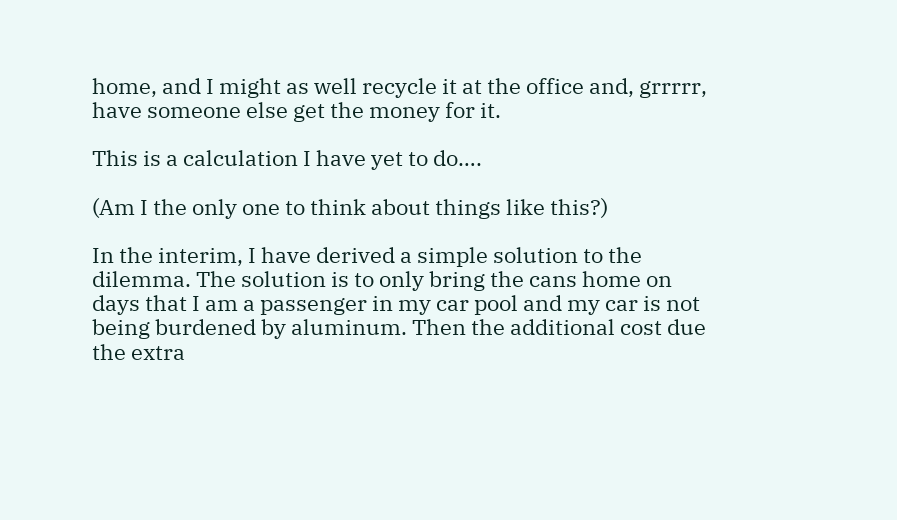home, and I might as well recycle it at the office and, grrrrr, have someone else get the money for it.

This is a calculation I have yet to do….

(Am I the only one to think about things like this?)

In the interim, I have derived a simple solution to the dilemma. The solution is to only bring the cans home on days that I am a passenger in my car pool and my car is not being burdened by aluminum. Then the additional cost due the extra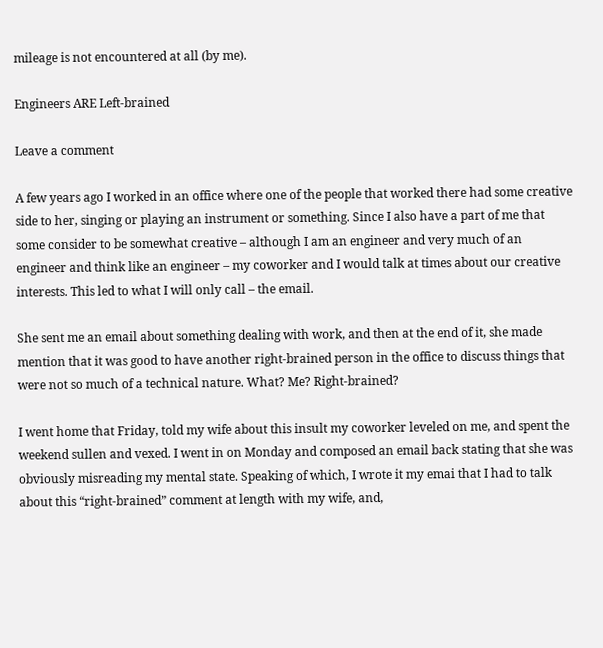mileage is not encountered at all (by me).

Engineers ARE Left-brained

Leave a comment

A few years ago I worked in an office where one of the people that worked there had some creative side to her, singing or playing an instrument or something. Since I also have a part of me that some consider to be somewhat creative – although I am an engineer and very much of an engineer and think like an engineer – my coworker and I would talk at times about our creative interests. This led to what I will only call – the email.

She sent me an email about something dealing with work, and then at the end of it, she made mention that it was good to have another right-brained person in the office to discuss things that were not so much of a technical nature. What? Me? Right-brained?

I went home that Friday, told my wife about this insult my coworker leveled on me, and spent the weekend sullen and vexed. I went in on Monday and composed an email back stating that she was obviously misreading my mental state. Speaking of which, I wrote it my emai that I had to talk about this “right-brained” comment at length with my wife, and,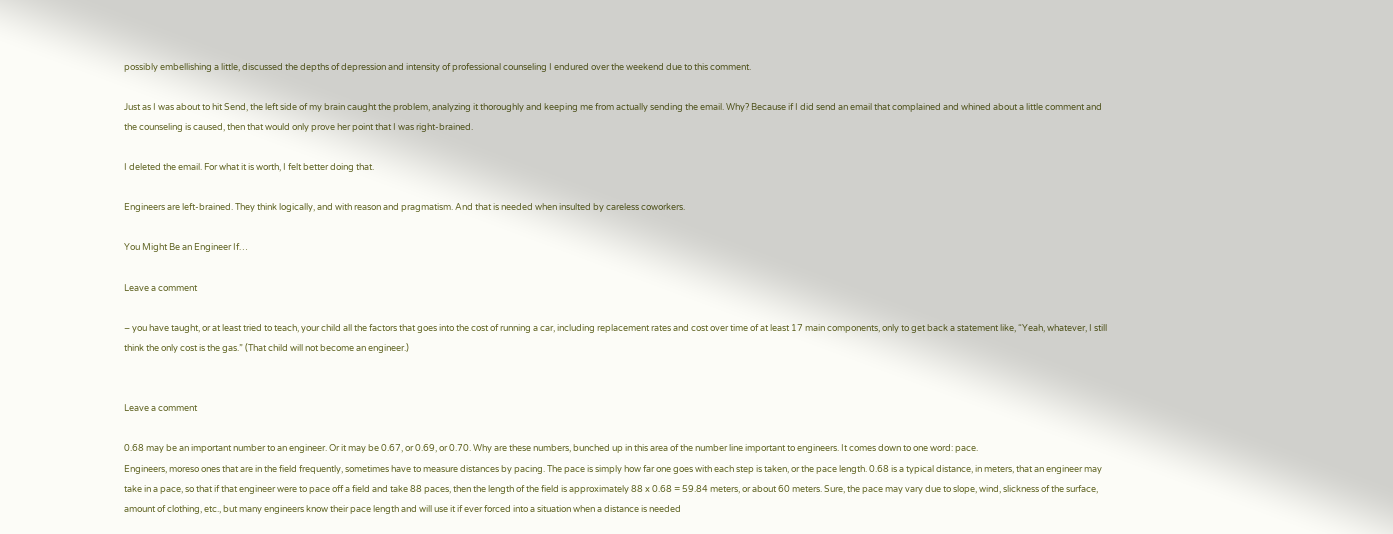possibly embellishing a little, discussed the depths of depression and intensity of professional counseling I endured over the weekend due to this comment.

Just as I was about to hit Send, the left side of my brain caught the problem, analyzing it thoroughly and keeping me from actually sending the email. Why? Because if I did send an email that complained and whined about a little comment and the counseling is caused, then that would only prove her point that I was right-brained.

I deleted the email. For what it is worth, I felt better doing that.

Engineers are left-brained. They think logically, and with reason and pragmatism. And that is needed when insulted by careless coworkers.

You Might Be an Engineer If…

Leave a comment

– you have taught, or at least tried to teach, your child all the factors that goes into the cost of running a car, including replacement rates and cost over time of at least 17 main components, only to get back a statement like, “Yeah, whatever, I still think the only cost is the gas.” (That child will not become an engineer.)


Leave a comment

0.68 may be an important number to an engineer. Or it may be 0.67, or 0.69, or 0.70. Why are these numbers, bunched up in this area of the number line important to engineers. It comes down to one word: pace.
Engineers, moreso ones that are in the field frequently, sometimes have to measure distances by pacing. The pace is simply how far one goes with each step is taken, or the pace length. 0.68 is a typical distance, in meters, that an engineer may take in a pace, so that if that engineer were to pace off a field and take 88 paces, then the length of the field is approximately 88 x 0.68 = 59.84 meters, or about 60 meters. Sure, the pace may vary due to slope, wind, slickness of the surface, amount of clothing, etc., but many engineers know their pace length and will use it if ever forced into a situation when a distance is needed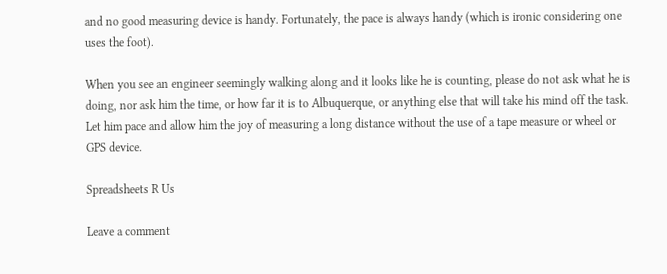and no good measuring device is handy. Fortunately, the pace is always handy (which is ironic considering one uses the foot).

When you see an engineer seemingly walking along and it looks like he is counting, please do not ask what he is doing, nor ask him the time, or how far it is to Albuquerque, or anything else that will take his mind off the task. Let him pace and allow him the joy of measuring a long distance without the use of a tape measure or wheel or GPS device.

Spreadsheets R Us

Leave a comment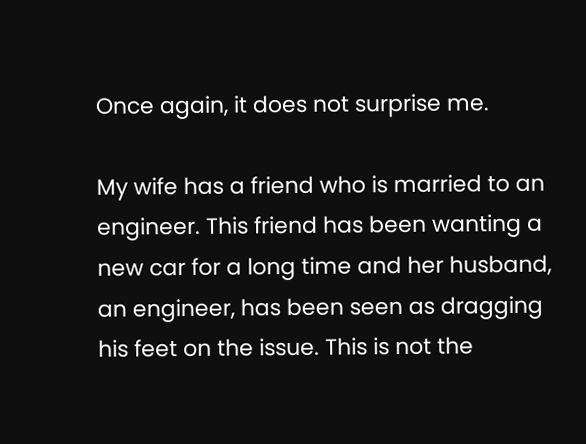Once again, it does not surprise me.

My wife has a friend who is married to an engineer. This friend has been wanting a new car for a long time and her husband, an engineer, has been seen as dragging his feet on the issue. This is not the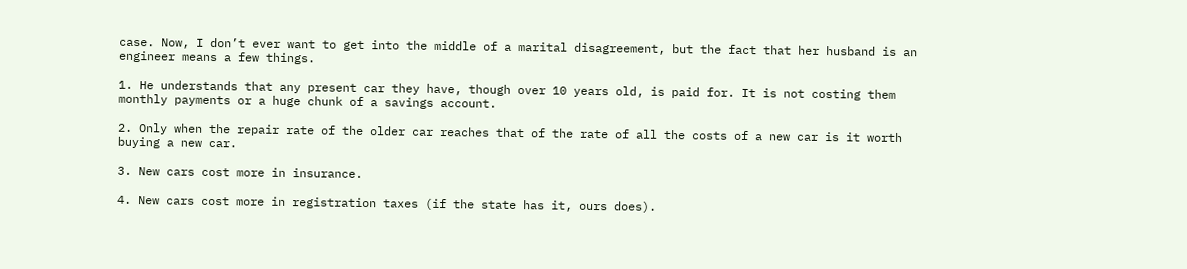case. Now, I don’t ever want to get into the middle of a marital disagreement, but the fact that her husband is an engineer means a few things.

1. He understands that any present car they have, though over 10 years old, is paid for. It is not costing them monthly payments or a huge chunk of a savings account.

2. Only when the repair rate of the older car reaches that of the rate of all the costs of a new car is it worth buying a new car.

3. New cars cost more in insurance.

4. New cars cost more in registration taxes (if the state has it, ours does).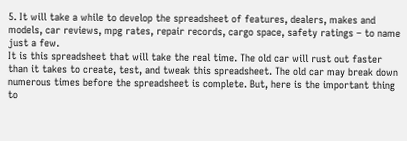5. It will take a while to develop the spreadsheet of features, dealers, makes and models, car reviews, mpg rates, repair records, cargo space, safety ratings – to name just a few.
It is this spreadsheet that will take the real time. The old car will rust out faster than it takes to create, test, and tweak this spreadsheet. The old car may break down numerous times before the spreadsheet is complete. But, here is the important thing to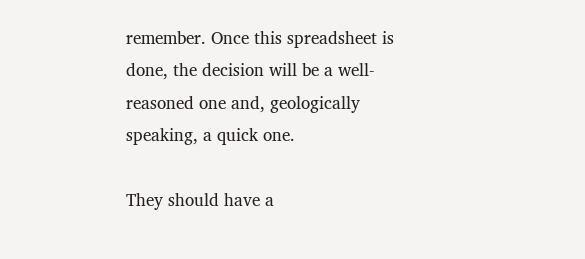remember. Once this spreadsheet is done, the decision will be a well-reasoned one and, geologically speaking, a quick one.

They should have a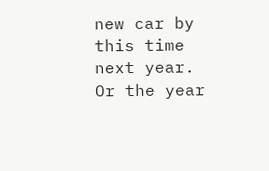new car by this time next year. Or the year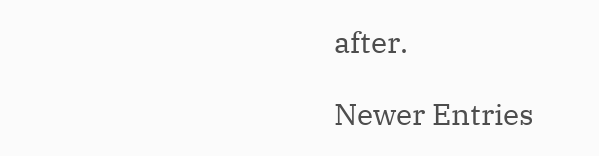after.

Newer Entries